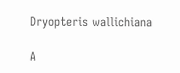Dryopteris wallichiana

A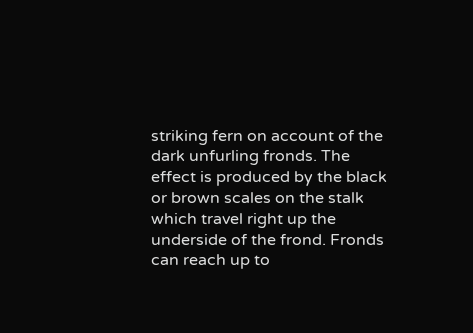striking fern on account of the dark unfurling fronds. The effect is produced by the black or brown scales on the stalk which travel right up the underside of the frond. Fronds can reach up to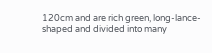120cm and are rich green, long-lance-shaped and divided into many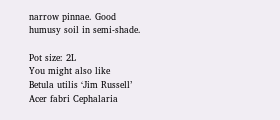narrow pinnae. Good humusy soil in semi-shade.

Pot size: 2L
You might also like
Betula utilis ‘Jim Russell’ Acer fabri Cephalaria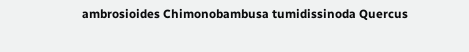ambrosioides Chimonobambusa tumidissinoda Quercus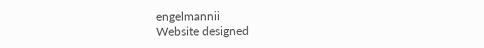engelmannii
Website designed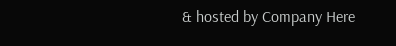& hosted by Company Here